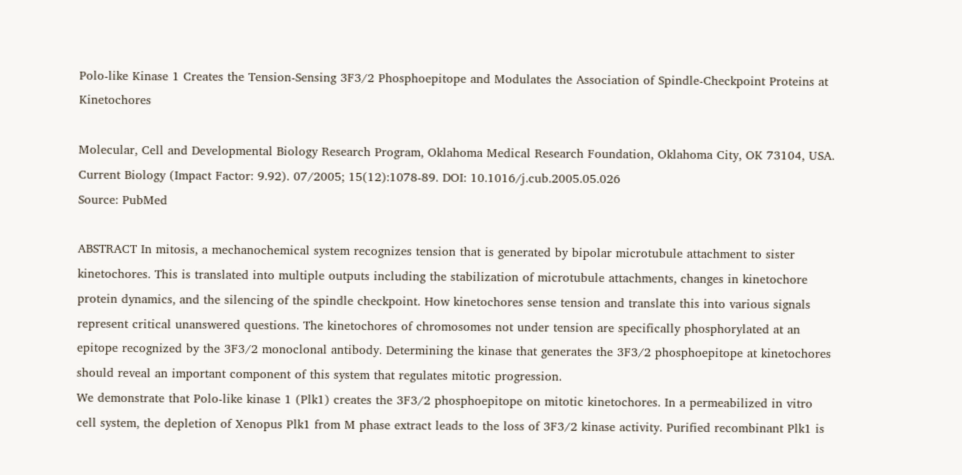Polo-like Kinase 1 Creates the Tension-Sensing 3F3/2 Phosphoepitope and Modulates the Association of Spindle-Checkpoint Proteins at Kinetochores

Molecular, Cell and Developmental Biology Research Program, Oklahoma Medical Research Foundation, Oklahoma City, OK 73104, USA.
Current Biology (Impact Factor: 9.92). 07/2005; 15(12):1078-89. DOI: 10.1016/j.cub.2005.05.026
Source: PubMed

ABSTRACT In mitosis, a mechanochemical system recognizes tension that is generated by bipolar microtubule attachment to sister kinetochores. This is translated into multiple outputs including the stabilization of microtubule attachments, changes in kinetochore protein dynamics, and the silencing of the spindle checkpoint. How kinetochores sense tension and translate this into various signals represent critical unanswered questions. The kinetochores of chromosomes not under tension are specifically phosphorylated at an epitope recognized by the 3F3/2 monoclonal antibody. Determining the kinase that generates the 3F3/2 phosphoepitope at kinetochores should reveal an important component of this system that regulates mitotic progression.
We demonstrate that Polo-like kinase 1 (Plk1) creates the 3F3/2 phosphoepitope on mitotic kinetochores. In a permeabilized in vitro cell system, the depletion of Xenopus Plk1 from M phase extract leads to the loss of 3F3/2 kinase activity. Purified recombinant Plk1 is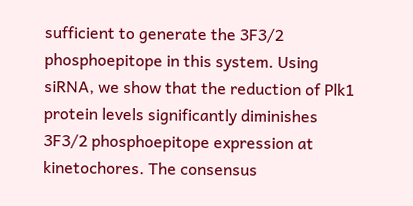sufficient to generate the 3F3/2 phosphoepitope in this system. Using siRNA, we show that the reduction of Plk1 protein levels significantly diminishes 3F3/2 phosphoepitope expression at kinetochores. The consensus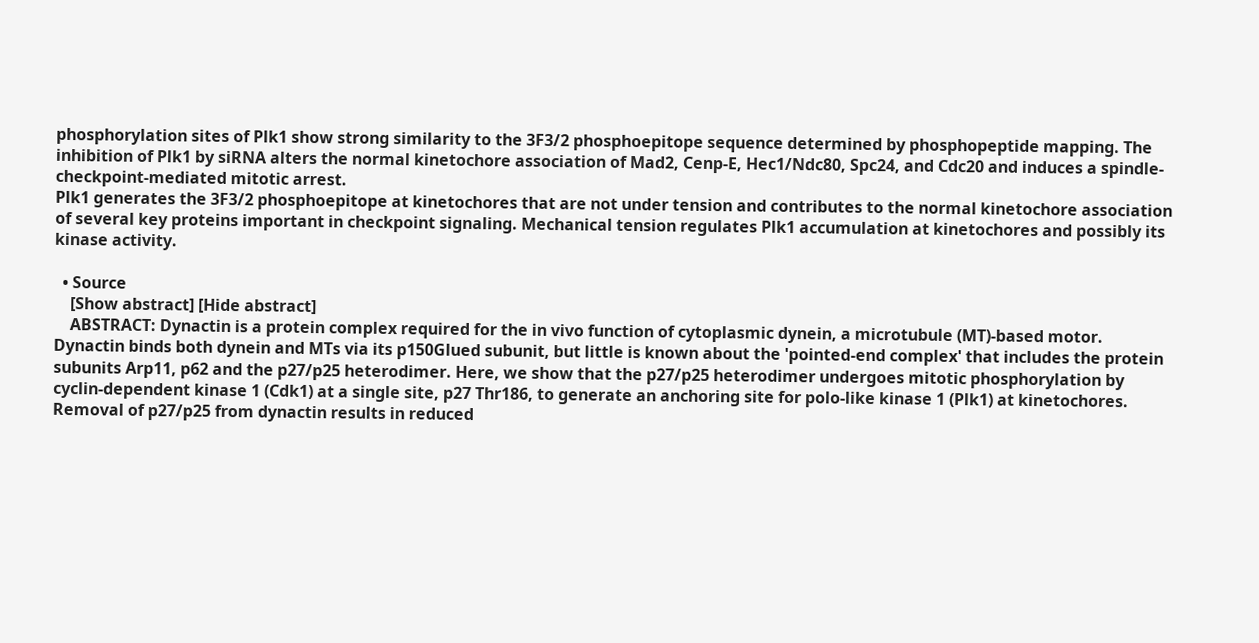phosphorylation sites of Plk1 show strong similarity to the 3F3/2 phosphoepitope sequence determined by phosphopeptide mapping. The inhibition of Plk1 by siRNA alters the normal kinetochore association of Mad2, Cenp-E, Hec1/Ndc80, Spc24, and Cdc20 and induces a spindle-checkpoint-mediated mitotic arrest.
Plk1 generates the 3F3/2 phosphoepitope at kinetochores that are not under tension and contributes to the normal kinetochore association of several key proteins important in checkpoint signaling. Mechanical tension regulates Plk1 accumulation at kinetochores and possibly its kinase activity.

  • Source
    [Show abstract] [Hide abstract]
    ABSTRACT: Dynactin is a protein complex required for the in vivo function of cytoplasmic dynein, a microtubule (MT)-based motor. Dynactin binds both dynein and MTs via its p150Glued subunit, but little is known about the 'pointed-end complex' that includes the protein subunits Arp11, p62 and the p27/p25 heterodimer. Here, we show that the p27/p25 heterodimer undergoes mitotic phosphorylation by cyclin-dependent kinase 1 (Cdk1) at a single site, p27 Thr186, to generate an anchoring site for polo-like kinase 1 (Plk1) at kinetochores. Removal of p27/p25 from dynactin results in reduced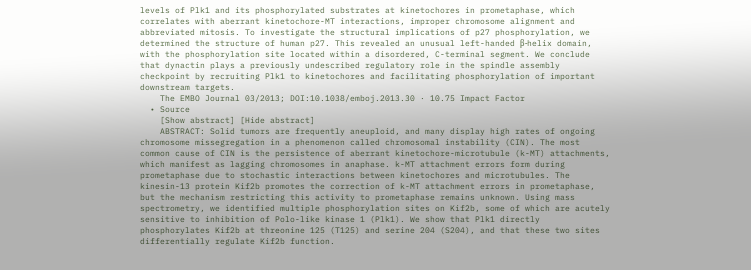levels of Plk1 and its phosphorylated substrates at kinetochores in prometaphase, which correlates with aberrant kinetochore-MT interactions, improper chromosome alignment and abbreviated mitosis. To investigate the structural implications of p27 phosphorylation, we determined the structure of human p27. This revealed an unusual left-handed β-helix domain, with the phosphorylation site located within a disordered, C-terminal segment. We conclude that dynactin plays a previously undescribed regulatory role in the spindle assembly checkpoint by recruiting Plk1 to kinetochores and facilitating phosphorylation of important downstream targets.
    The EMBO Journal 03/2013; DOI:10.1038/emboj.2013.30 · 10.75 Impact Factor
  • Source
    [Show abstract] [Hide abstract]
    ABSTRACT: Solid tumors are frequently aneuploid, and many display high rates of ongoing chromosome missegregation in a phenomenon called chromosomal instability (CIN). The most common cause of CIN is the persistence of aberrant kinetochore-microtubule (k-MT) attachments, which manifest as lagging chromosomes in anaphase. k-MT attachment errors form during prometaphase due to stochastic interactions between kinetochores and microtubules. The kinesin-13 protein Kif2b promotes the correction of k-MT attachment errors in prometaphase, but the mechanism restricting this activity to prometaphase remains unknown. Using mass spectrometry, we identified multiple phosphorylation sites on Kif2b, some of which are acutely sensitive to inhibition of Polo-like kinase 1 (Plk1). We show that Plk1 directly phosphorylates Kif2b at threonine 125 (T125) and serine 204 (S204), and that these two sites differentially regulate Kif2b function.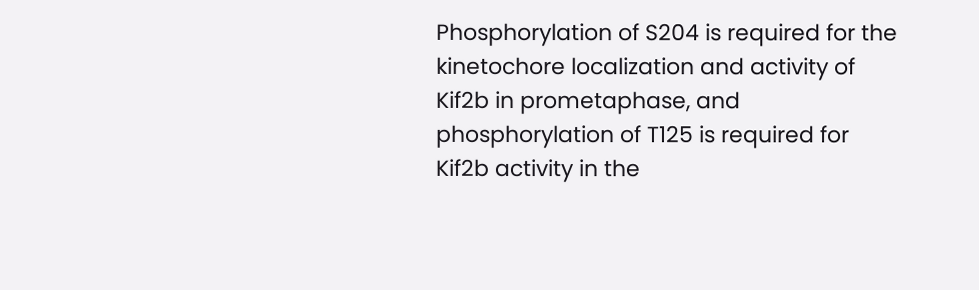Phosphorylation of S204 is required for the kinetochore localization and activity of Kif2b in prometaphase, and phosphorylation of T125 is required for Kif2b activity in the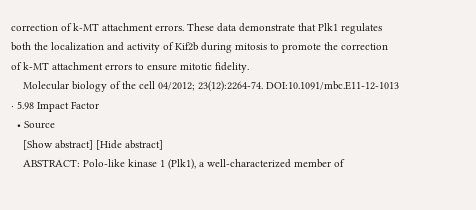correction of k-MT attachment errors. These data demonstrate that Plk1 regulates both the localization and activity of Kif2b during mitosis to promote the correction of k-MT attachment errors to ensure mitotic fidelity.
    Molecular biology of the cell 04/2012; 23(12):2264-74. DOI:10.1091/mbc.E11-12-1013 · 5.98 Impact Factor
  • Source
    [Show abstract] [Hide abstract]
    ABSTRACT: Polo-like kinase 1 (Plk1), a well-characterized member of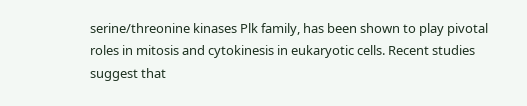serine/threonine kinases Plk family, has been shown to play pivotal roles in mitosis and cytokinesis in eukaryotic cells. Recent studies suggest that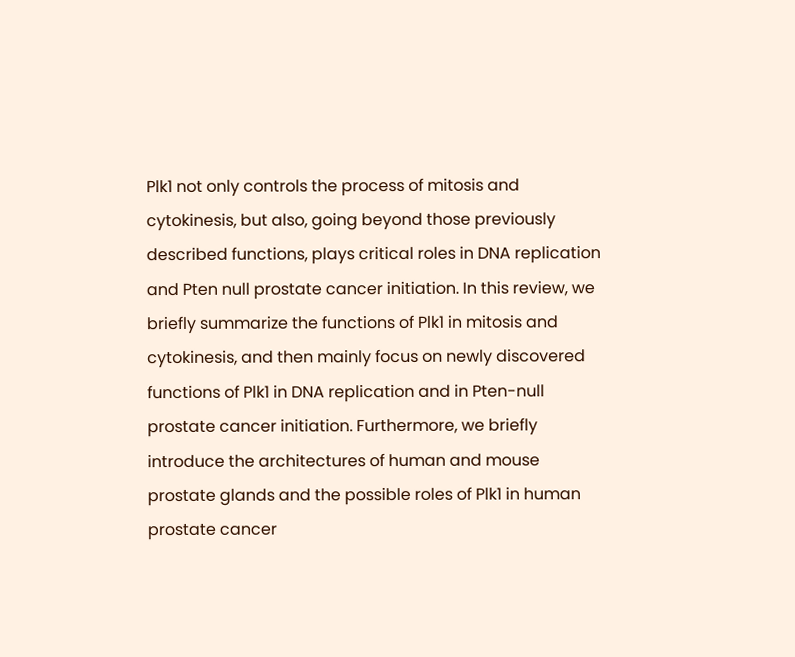Plk1 not only controls the process of mitosis and cytokinesis, but also, going beyond those previously described functions, plays critical roles in DNA replication and Pten null prostate cancer initiation. In this review, we briefly summarize the functions of Plk1 in mitosis and cytokinesis, and then mainly focus on newly discovered functions of Plk1 in DNA replication and in Pten-null prostate cancer initiation. Furthermore, we briefly introduce the architectures of human and mouse prostate glands and the possible roles of Plk1 in human prostate cancer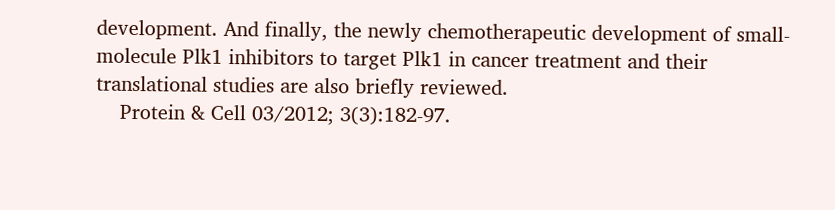development. And finally, the newly chemotherapeutic development of small-molecule Plk1 inhibitors to target Plk1 in cancer treatment and their translational studies are also briefly reviewed.
    Protein & Cell 03/2012; 3(3):182-97.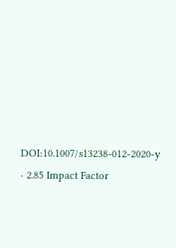DOI:10.1007/s13238-012-2020-y · 2.85 Impact Factor